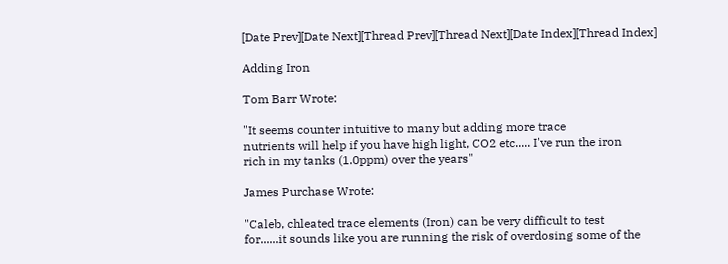[Date Prev][Date Next][Thread Prev][Thread Next][Date Index][Thread Index]

Adding Iron

Tom Barr Wrote:

"It seems counter intuitive to many but adding more trace
nutrients will help if you have high light, CO2 etc..... I've run the iron
rich in my tanks (1.0ppm) over the years"

James Purchase Wrote:

"Caleb, chleated trace elements (Iron) can be very difficult to test
for......it sounds like you are running the risk of overdosing some of the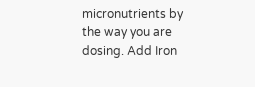micronutrients by the way you are dosing. Add Iron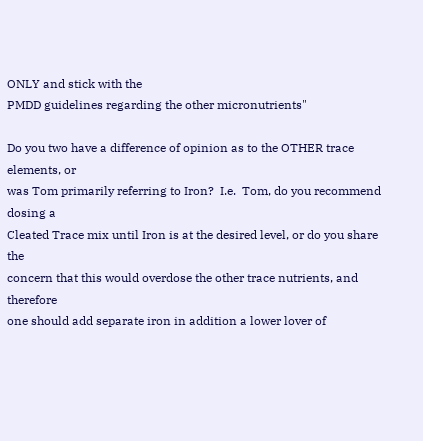ONLY and stick with the
PMDD guidelines regarding the other micronutrients"

Do you two have a difference of opinion as to the OTHER trace elements, or
was Tom primarily referring to Iron?  I.e.  Tom, do you recommend dosing a
Cleated Trace mix until Iron is at the desired level, or do you share the
concern that this would overdose the other trace nutrients, and therefore
one should add separate iron in addition a lower lover of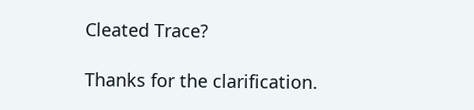Cleated Trace?

Thanks for the clarification.